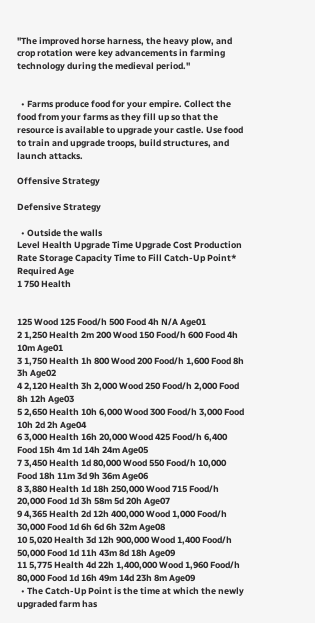"The improved horse harness, the heavy plow, and crop rotation were key advancements in farming technology during the medieval period."


  • Farms produce food for your empire. Collect the food from your farms as they fill up so that the resource is available to upgrade your castle. Use food to train and upgrade troops, build structures, and launch attacks.

Offensive Strategy

Defensive Strategy

  • Outside the walls
Level Health Upgrade Time Upgrade Cost Production Rate Storage Capacity Time to Fill Catch-Up Point* Required Age
1 750 Health


125 Wood 125 Food/h 500 Food 4h N/A Age01
2 1,250 Health 2m 200 Wood 150 Food/h 600 Food 4h 10m Age01
3 1,750 Health 1h 800 Wood 200 Food/h 1,600 Food 8h 3h Age02
4 2,120 Health 3h 2,000 Wood 250 Food/h 2,000 Food 8h 12h Age03
5 2,650 Health 10h 6,000 Wood 300 Food/h 3,000 Food 10h 2d 2h Age04
6 3,000 Health 16h 20,000 Wood 425 Food/h 6,400 Food 15h 4m 1d 14h 24m Age05
7 3,450 Health 1d 80,000 Wood 550 Food/h 10,000 Food 18h 11m 3d 9h 36m Age06
8 3,880 Health 1d 18h 250,000 Wood 715 Food/h 20,000 Food 1d 3h 58m 5d 20h Age07
9 4,365 Health 2d 12h 400,000 Wood 1,000 Food/h 30,000 Food 1d 6h 6d 6h 32m Age08
10 5,020 Health 3d 12h 900,000 Wood 1,400 Food/h 50,000 Food 1d 11h 43m 8d 18h Age09
11 5,775 Health 4d 22h 1,400,000 Wood 1,960 Food/h 80,000 Food 1d 16h 49m 14d 23h 8m Age09
  • The Catch-Up Point is the time at which the newly upgraded farm has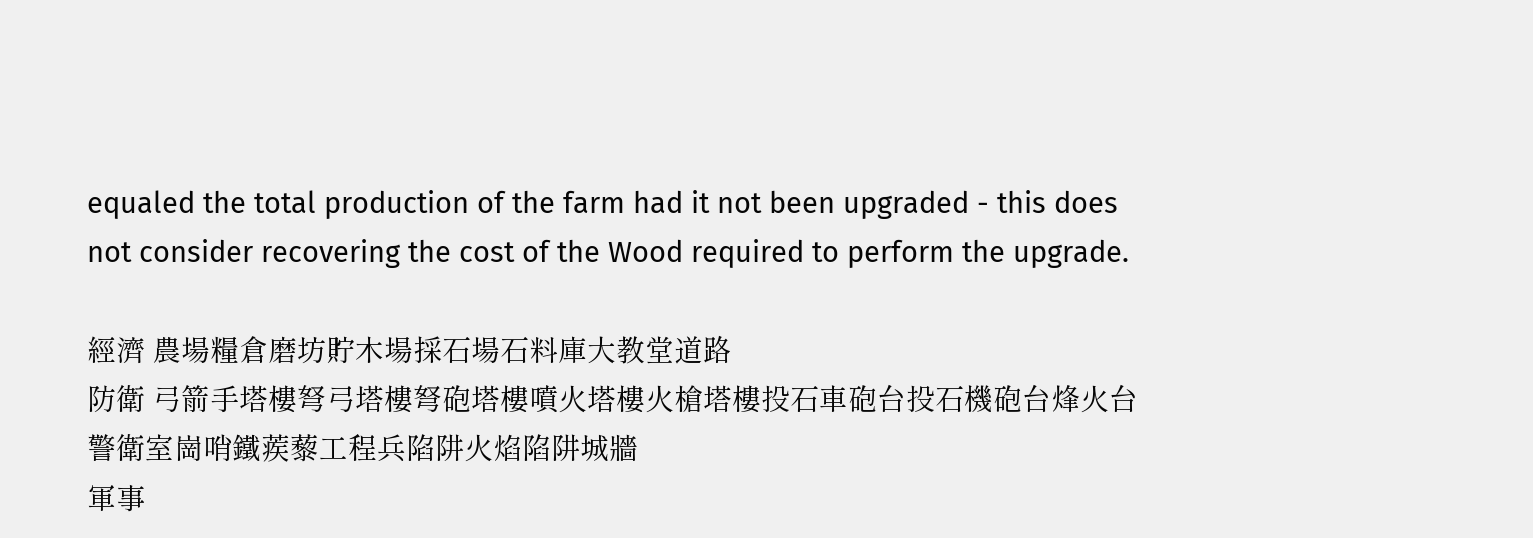equaled the total production of the farm had it not been upgraded - this does not consider recovering the cost of the Wood required to perform the upgrade.

經濟 農場糧倉磨坊貯木場採石場石料庫大教堂道路
防衛 弓箭手塔樓弩弓塔樓弩砲塔樓噴火塔樓火槍塔樓投石車砲台投石機砲台烽火台警衛室崗哨鐵蒺藜工程兵陷阱火焰陷阱城牆
軍事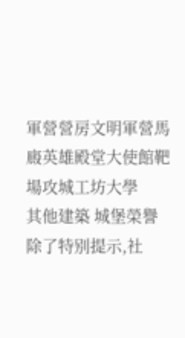軍營營房文明軍營馬廄英雄殿堂大使館靶場攻城工坊大學
其他建築 城堡榮譽
除了特别提示,社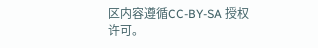区内容遵循CC-BY-SA 授权许可。